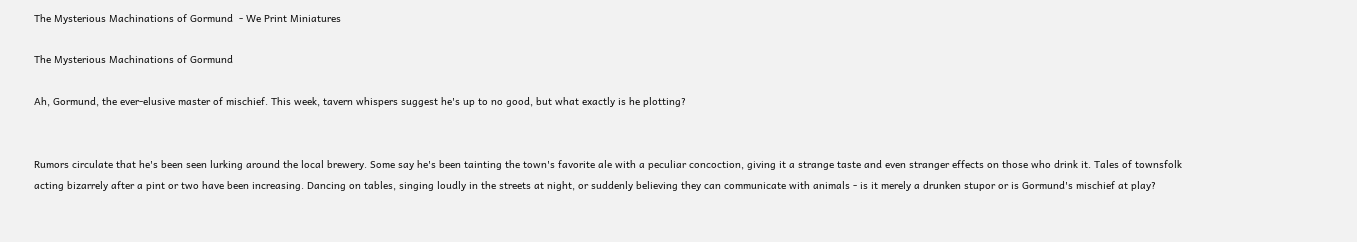The Mysterious Machinations of Gormund  - We Print Miniatures

The Mysterious Machinations of Gormund

Ah, Gormund, the ever-elusive master of mischief. This week, tavern whispers suggest he's up to no good, but what exactly is he plotting?


Rumors circulate that he's been seen lurking around the local brewery. Some say he's been tainting the town's favorite ale with a peculiar concoction, giving it a strange taste and even stranger effects on those who drink it. Tales of townsfolk acting bizarrely after a pint or two have been increasing. Dancing on tables, singing loudly in the streets at night, or suddenly believing they can communicate with animals - is it merely a drunken stupor or is Gormund's mischief at play?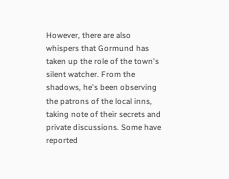However, there are also whispers that Gormund has taken up the role of the town's silent watcher. From the shadows, he's been observing the patrons of the local inns, taking note of their secrets and private discussions. Some have reported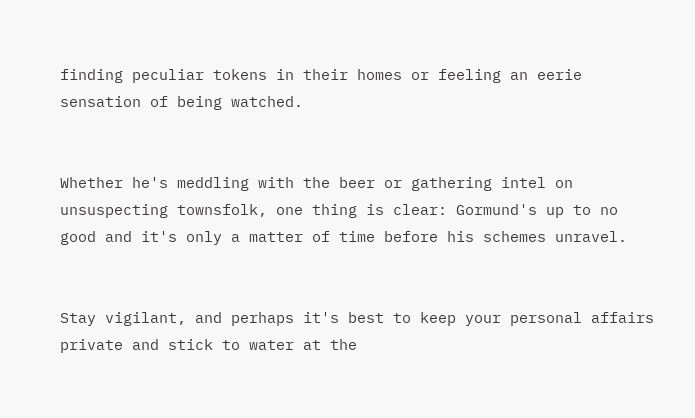finding peculiar tokens in their homes or feeling an eerie sensation of being watched.


Whether he's meddling with the beer or gathering intel on unsuspecting townsfolk, one thing is clear: Gormund's up to no good and it's only a matter of time before his schemes unravel.


Stay vigilant, and perhaps it's best to keep your personal affairs private and stick to water at the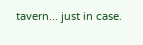tavern... just in case.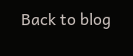Back to blog